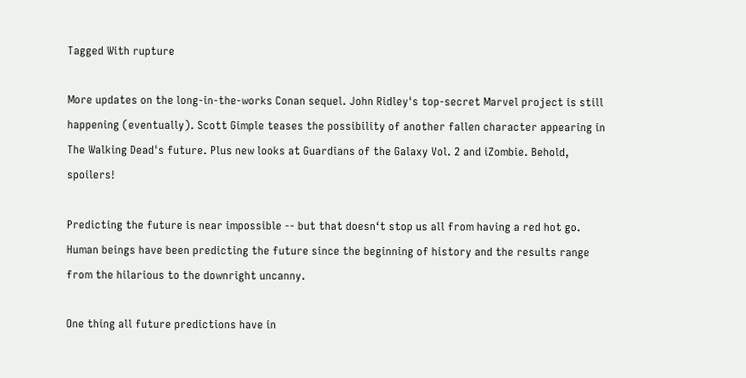Tagged With rupture

More updates on the long-in-the-works Conan sequel. John Ridley's top-secret Marvel project is still happening (eventually). Scott Gimple teases the possibility of another fallen character appearing in The Walking Dead's future. Plus new looks at Guardians of the Galaxy Vol. 2 and iZombie. Behold, spoilers!

Predicting the future is near impossible -- but that doesn‘t stop us all from having a red hot go. Human beings have been predicting the future since the beginning of history and the results range from the hilarious to the downright uncanny.

One thing all future predictions have in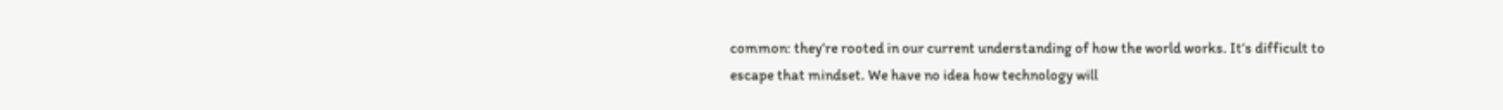common: they‘re rooted in our current understanding of how the world works. It‘s difficult to escape that mindset. We have no idea how technology will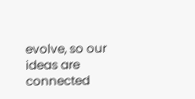evolve, so our ideas are connected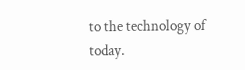to the technology of today.